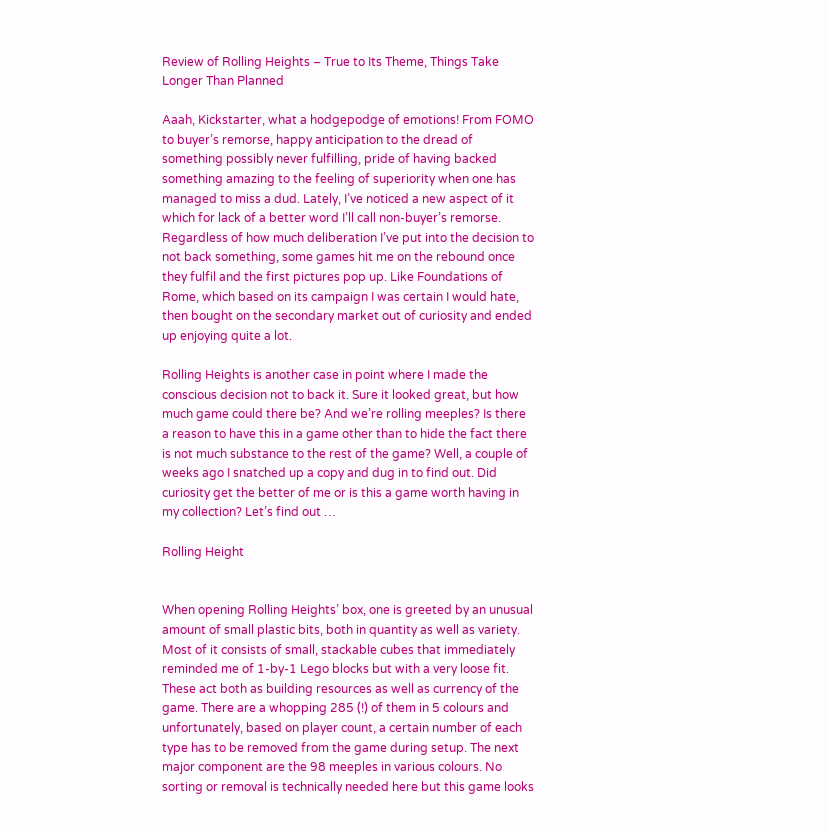Review of Rolling Heights – True to Its Theme, Things Take Longer Than Planned

Aaah, Kickstarter, what a hodgepodge of emotions! From FOMO to buyer’s remorse, happy anticipation to the dread of something possibly never fulfilling, pride of having backed something amazing to the feeling of superiority when one has managed to miss a dud. Lately, I’ve noticed a new aspect of it which for lack of a better word I’ll call non-buyer’s remorse. Regardless of how much deliberation I’ve put into the decision to not back something, some games hit me on the rebound once they fulfil and the first pictures pop up. Like Foundations of Rome, which based on its campaign I was certain I would hate, then bought on the secondary market out of curiosity and ended up enjoying quite a lot.

Rolling Heights is another case in point where I made the conscious decision not to back it. Sure it looked great, but how much game could there be? And we’re rolling meeples? Is there a reason to have this in a game other than to hide the fact there is not much substance to the rest of the game? Well, a couple of weeks ago I snatched up a copy and dug in to find out. Did curiosity get the better of me or is this a game worth having in my collection? Let’s find out …

Rolling Height


When opening Rolling Heights’ box, one is greeted by an unusual amount of small plastic bits, both in quantity as well as variety. Most of it consists of small, stackable cubes that immediately reminded me of 1-by-1 Lego blocks but with a very loose fit. These act both as building resources as well as currency of the game. There are a whopping 285 (!) of them in 5 colours and unfortunately, based on player count, a certain number of each type has to be removed from the game during setup. The next major component are the 98 meeples in various colours. No sorting or removal is technically needed here but this game looks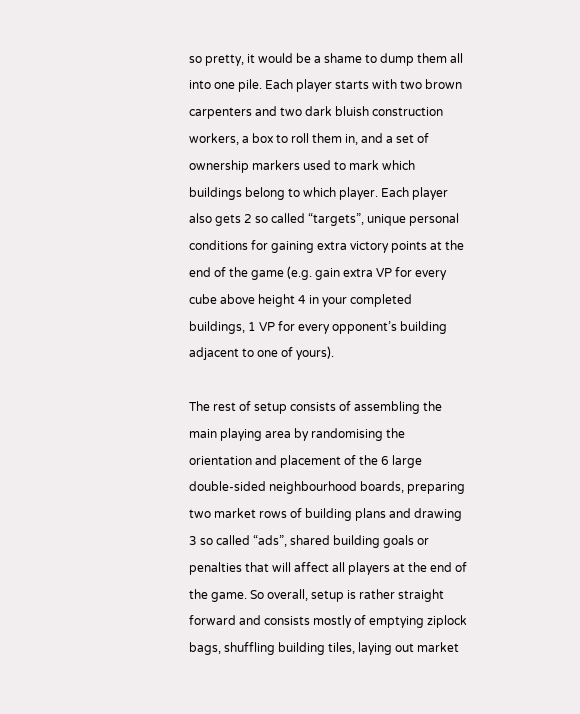so pretty, it would be a shame to dump them all into one pile. Each player starts with two brown carpenters and two dark bluish construction workers, a box to roll them in, and a set of ownership markers used to mark which buildings belong to which player. Each player also gets 2 so called “targets”, unique personal conditions for gaining extra victory points at the end of the game (e.g. gain extra VP for every cube above height 4 in your completed buildings, 1 VP for every opponent’s building adjacent to one of yours).

The rest of setup consists of assembling the main playing area by randomising the orientation and placement of the 6 large double-sided neighbourhood boards, preparing two market rows of building plans and drawing 3 so called “ads”, shared building goals or penalties that will affect all players at the end of the game. So overall, setup is rather straight forward and consists mostly of emptying ziplock bags, shuffling building tiles, laying out market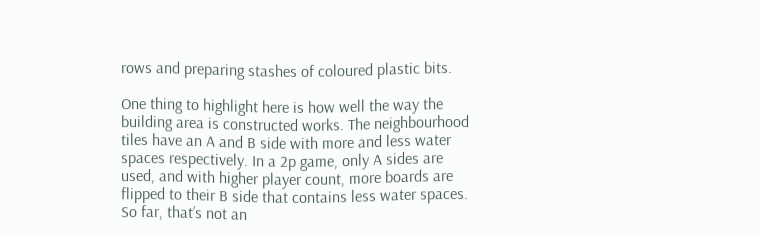rows and preparing stashes of coloured plastic bits.

One thing to highlight here is how well the way the building area is constructed works. The neighbourhood tiles have an A and B side with more and less water spaces respectively. In a 2p game, only A sides are used, and with higher player count, more boards are flipped to their B side that contains less water spaces. So far, that’s not an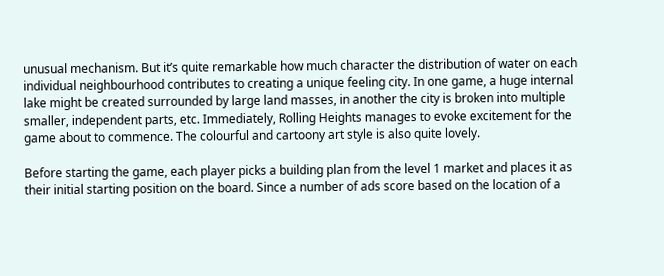unusual mechanism. But it’s quite remarkable how much character the distribution of water on each individual neighbourhood contributes to creating a unique feeling city. In one game, a huge internal lake might be created surrounded by large land masses, in another the city is broken into multiple smaller, independent parts, etc. Immediately, Rolling Heights manages to evoke excitement for the game about to commence. The colourful and cartoony art style is also quite lovely.

Before starting the game, each player picks a building plan from the level 1 market and places it as their initial starting position on the board. Since a number of ads score based on the location of a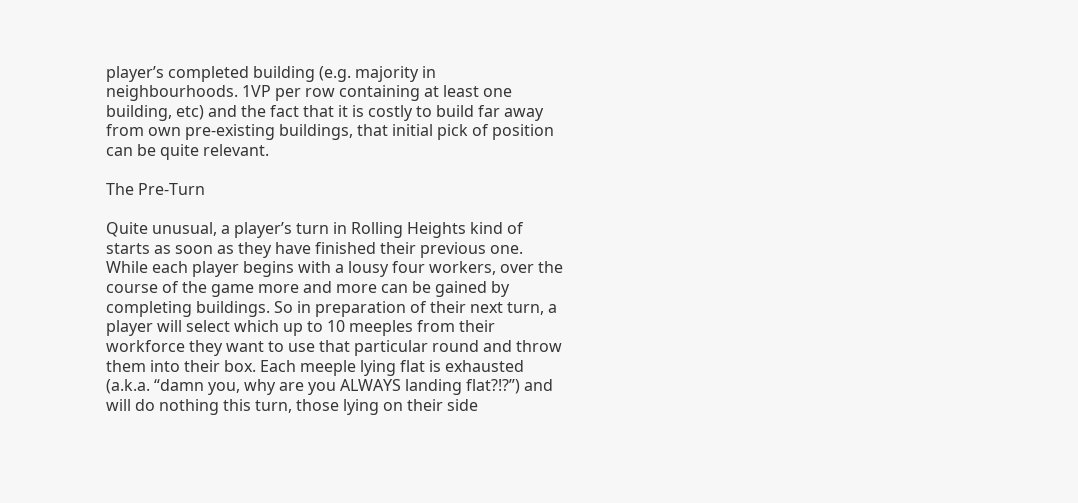player’s completed building (e.g. majority in neighbourhoods. 1VP per row containing at least one building, etc) and the fact that it is costly to build far away from own pre-existing buildings, that initial pick of position can be quite relevant.

The Pre-Turn

Quite unusual, a player’s turn in Rolling Heights kind of starts as soon as they have finished their previous one. While each player begins with a lousy four workers, over the course of the game more and more can be gained by completing buildings. So in preparation of their next turn, a player will select which up to 10 meeples from their workforce they want to use that particular round and throw them into their box. Each meeple lying flat is exhausted (a.k.a. “damn you, why are you ALWAYS landing flat?!?”) and will do nothing this turn, those lying on their side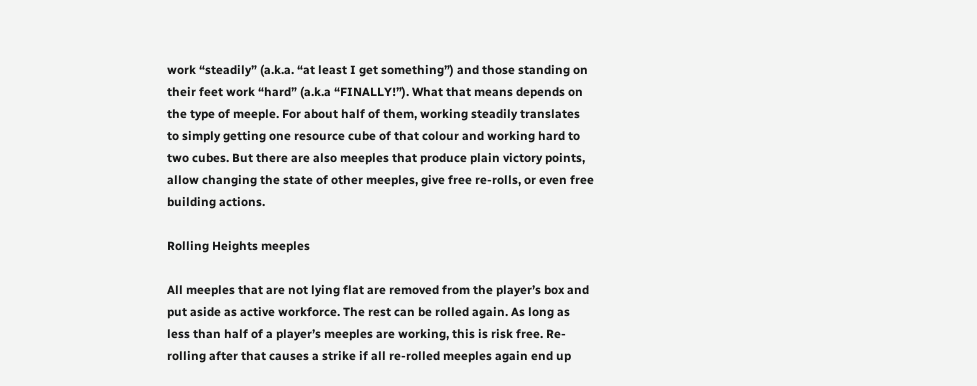work “steadily” (a.k.a. “at least I get something”) and those standing on their feet work “hard” (a.k.a “FINALLY!”). What that means depends on the type of meeple. For about half of them, working steadily translates to simply getting one resource cube of that colour and working hard to two cubes. But there are also meeples that produce plain victory points, allow changing the state of other meeples, give free re-rolls, or even free building actions.

Rolling Heights meeples

All meeples that are not lying flat are removed from the player’s box and put aside as active workforce. The rest can be rolled again. As long as less than half of a player’s meeples are working, this is risk free. Re-rolling after that causes a strike if all re-rolled meeples again end up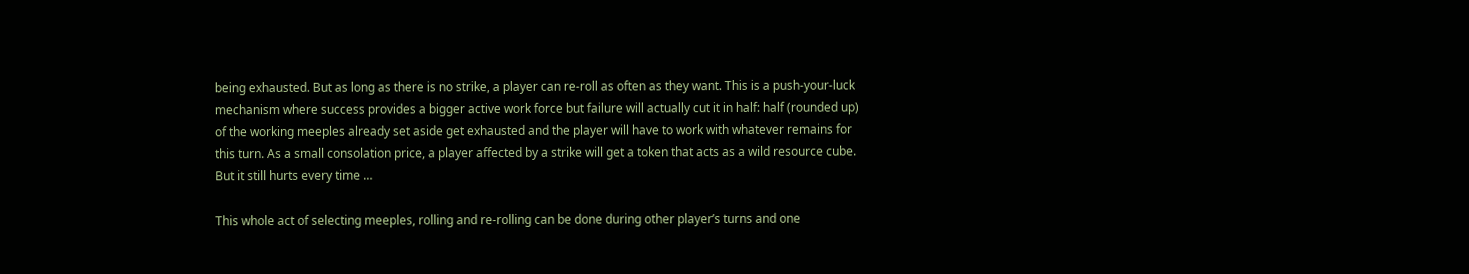being exhausted. But as long as there is no strike, a player can re-roll as often as they want. This is a push-your-luck mechanism where success provides a bigger active work force but failure will actually cut it in half: half (rounded up) of the working meeples already set aside get exhausted and the player will have to work with whatever remains for this turn. As a small consolation price, a player affected by a strike will get a token that acts as a wild resource cube. But it still hurts every time …

This whole act of selecting meeples, rolling and re-rolling can be done during other player’s turns and one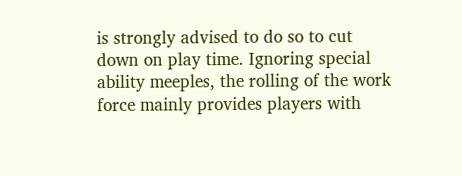is strongly advised to do so to cut down on play time. Ignoring special ability meeples, the rolling of the work force mainly provides players with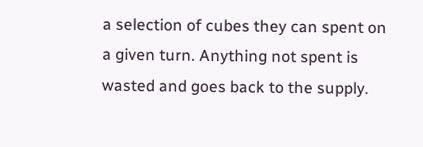a selection of cubes they can spent on a given turn. Anything not spent is wasted and goes back to the supply.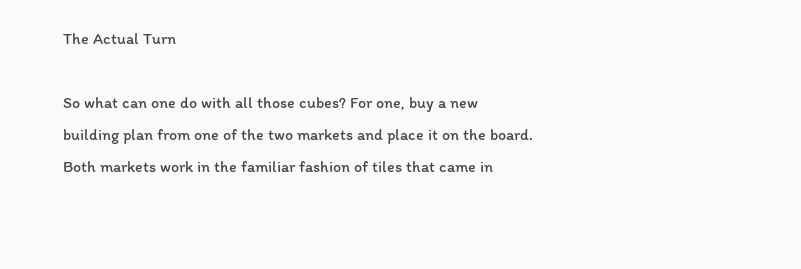The Actual Turn

So what can one do with all those cubes? For one, buy a new building plan from one of the two markets and place it on the board. Both markets work in the familiar fashion of tiles that came in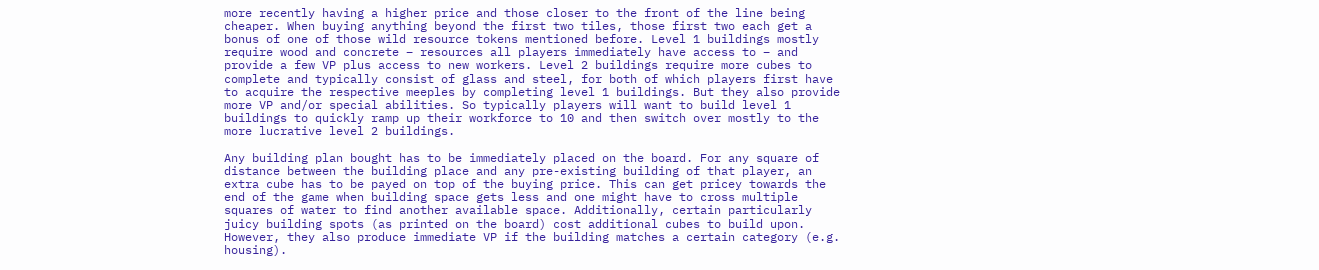more recently having a higher price and those closer to the front of the line being cheaper. When buying anything beyond the first two tiles, those first two each get a bonus of one of those wild resource tokens mentioned before. Level 1 buildings mostly require wood and concrete – resources all players immediately have access to – and provide a few VP plus access to new workers. Level 2 buildings require more cubes to complete and typically consist of glass and steel, for both of which players first have to acquire the respective meeples by completing level 1 buildings. But they also provide more VP and/or special abilities. So typically players will want to build level 1 buildings to quickly ramp up their workforce to 10 and then switch over mostly to the more lucrative level 2 buildings.

Any building plan bought has to be immediately placed on the board. For any square of distance between the building place and any pre-existing building of that player, an extra cube has to be payed on top of the buying price. This can get pricey towards the end of the game when building space gets less and one might have to cross multiple squares of water to find another available space. Additionally, certain particularly juicy building spots (as printed on the board) cost additional cubes to build upon. However, they also produce immediate VP if the building matches a certain category (e.g. housing).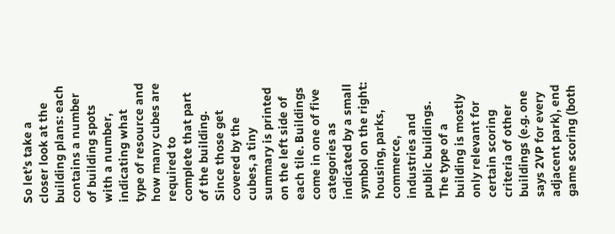So let’s take a closer look at the building plans: each contains a number of building spots with a number, indicating what type of resource and how many cubes are required to complete that part of the building. Since those get covered by the cubes, a tiny summary is printed on the left side of each tile. Buildings come in one of five categories as indicated by a small symbol on the right: housing, parks, commerce, industries and public buildings. The type of a building is mostly only relevant for certain scoring criteria of other buildings (e.g. one says 2VP for every adjacent park), end game scoring (both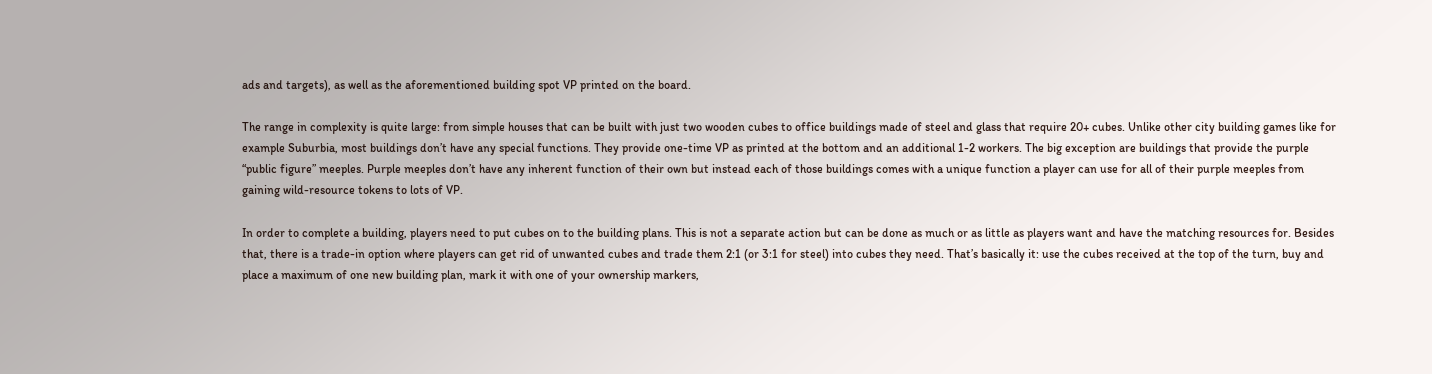ads and targets), as well as the aforementioned building spot VP printed on the board.

The range in complexity is quite large: from simple houses that can be built with just two wooden cubes to office buildings made of steel and glass that require 20+ cubes. Unlike other city building games like for example Suburbia, most buildings don’t have any special functions. They provide one-time VP as printed at the bottom and an additional 1-2 workers. The big exception are buildings that provide the purple “public figure” meeples. Purple meeples don’t have any inherent function of their own but instead each of those buildings comes with a unique function a player can use for all of their purple meeples from gaining wild-resource tokens to lots of VP.

In order to complete a building, players need to put cubes on to the building plans. This is not a separate action but can be done as much or as little as players want and have the matching resources for. Besides that, there is a trade-in option where players can get rid of unwanted cubes and trade them 2:1 (or 3:1 for steel) into cubes they need. That’s basically it: use the cubes received at the top of the turn, buy and place a maximum of one new building plan, mark it with one of your ownership markers,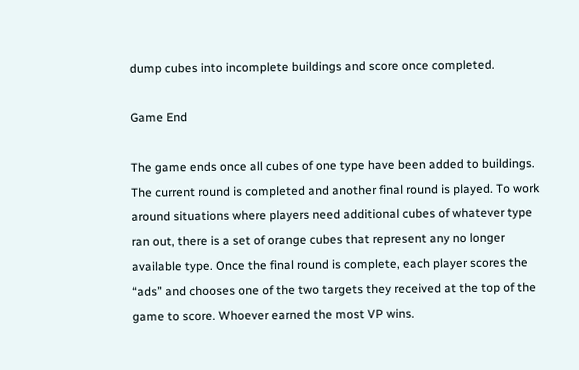dump cubes into incomplete buildings and score once completed.

Game End

The game ends once all cubes of one type have been added to buildings. The current round is completed and another final round is played. To work around situations where players need additional cubes of whatever type ran out, there is a set of orange cubes that represent any no longer available type. Once the final round is complete, each player scores the “ads” and chooses one of the two targets they received at the top of the game to score. Whoever earned the most VP wins.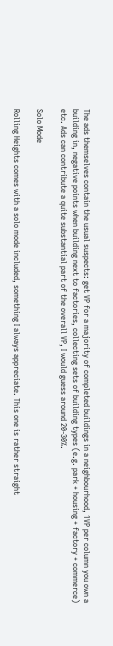The ads themselves contain the usual suspects: get VP for a majority of completed buildings in a neighbourhood, 1VP per column you own a building in, negative points when building next to factories, collecting sets of building types (e.g. park + housing + factory + commerce) etc. Ads can contribute a quite substantial part of the overall VP, I would guess around 20-30%.

Solo Mode

Rolling Heights comes with a solo mode included, something I always appreciate. This one is rather straight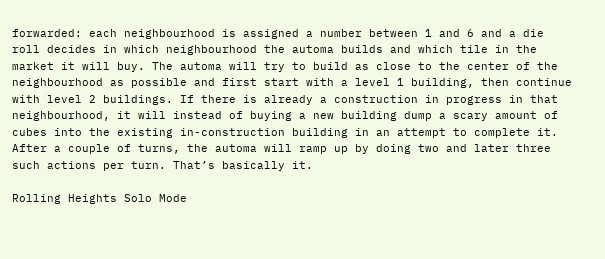forwarded: each neighbourhood is assigned a number between 1 and 6 and a die roll decides in which neighbourhood the automa builds and which tile in the market it will buy. The automa will try to build as close to the center of the neighbourhood as possible and first start with a level 1 building, then continue with level 2 buildings. If there is already a construction in progress in that neighbourhood, it will instead of buying a new building dump a scary amount of cubes into the existing in-construction building in an attempt to complete it. After a couple of turns, the automa will ramp up by doing two and later three such actions per turn. That’s basically it.

Rolling Heights Solo Mode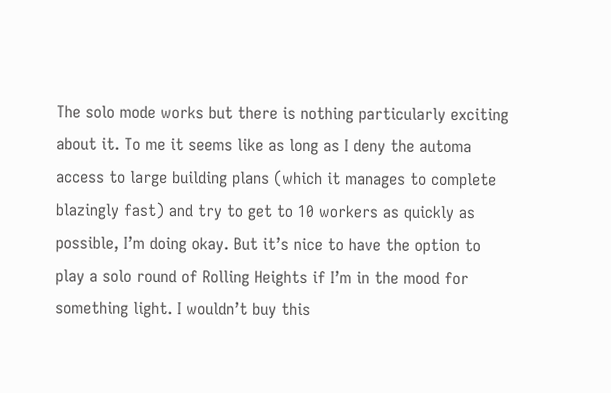The solo mode works but there is nothing particularly exciting about it. To me it seems like as long as I deny the automa access to large building plans (which it manages to complete blazingly fast) and try to get to 10 workers as quickly as possible, I’m doing okay. But it’s nice to have the option to play a solo round of Rolling Heights if I’m in the mood for something light. I wouldn’t buy this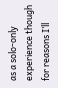as a solo-only experience though for reasons I’ll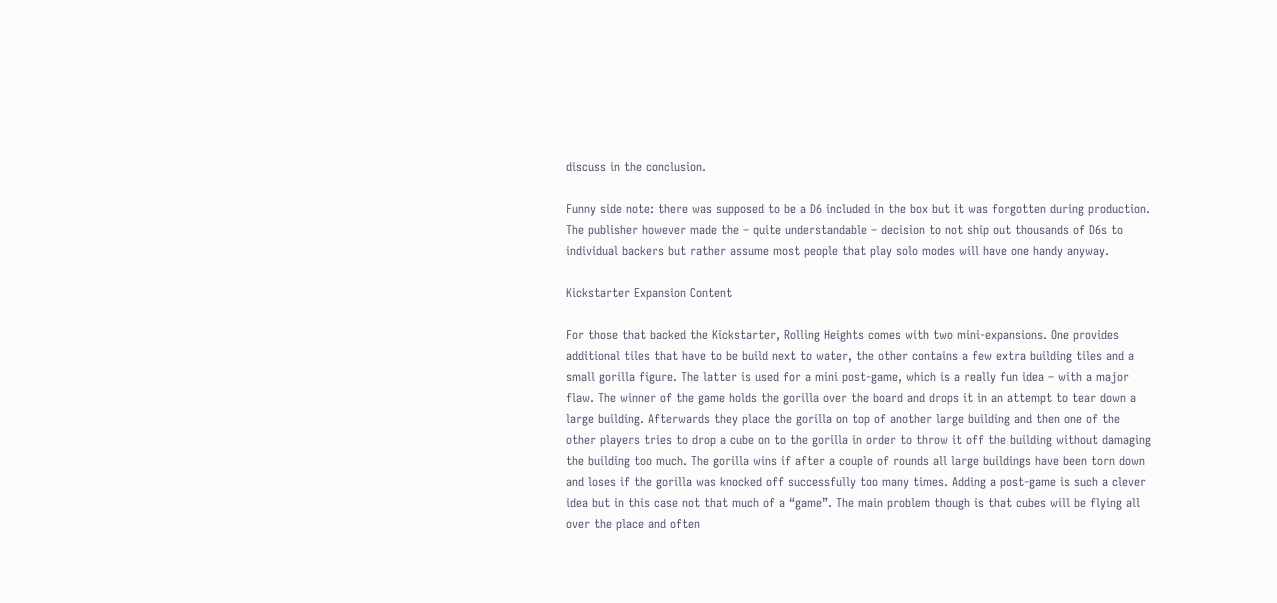discuss in the conclusion.

Funny side note: there was supposed to be a D6 included in the box but it was forgotten during production. The publisher however made the – quite understandable – decision to not ship out thousands of D6s to individual backers but rather assume most people that play solo modes will have one handy anyway.

Kickstarter Expansion Content

For those that backed the Kickstarter, Rolling Heights comes with two mini-expansions. One provides additional tiles that have to be build next to water, the other contains a few extra building tiles and a small gorilla figure. The latter is used for a mini post-game, which is a really fun idea – with a major flaw. The winner of the game holds the gorilla over the board and drops it in an attempt to tear down a large building. Afterwards they place the gorilla on top of another large building and then one of the other players tries to drop a cube on to the gorilla in order to throw it off the building without damaging the building too much. The gorilla wins if after a couple of rounds all large buildings have been torn down and loses if the gorilla was knocked off successfully too many times. Adding a post-game is such a clever idea but in this case not that much of a “game”. The main problem though is that cubes will be flying all over the place and often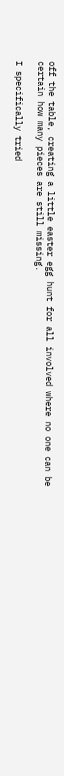off the table, creating a little easter egg hunt for all involved where no one can be certain how many pieces are still missing.

I specifically tried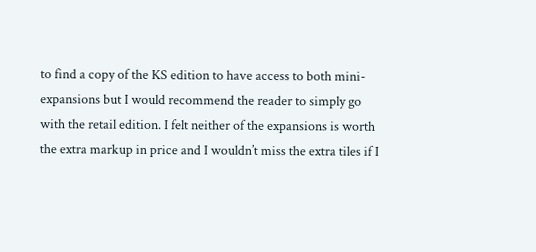to find a copy of the KS edition to have access to both mini-expansions but I would recommend the reader to simply go with the retail edition. I felt neither of the expansions is worth the extra markup in price and I wouldn’t miss the extra tiles if I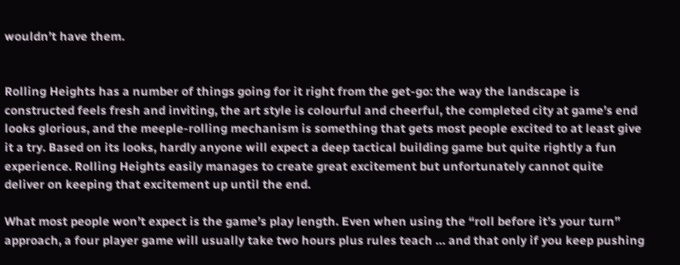wouldn’t have them.


Rolling Heights has a number of things going for it right from the get-go: the way the landscape is constructed feels fresh and inviting, the art style is colourful and cheerful, the completed city at game’s end looks glorious, and the meeple-rolling mechanism is something that gets most people excited to at least give it a try. Based on its looks, hardly anyone will expect a deep tactical building game but quite rightly a fun experience. Rolling Heights easily manages to create great excitement but unfortunately cannot quite deliver on keeping that excitement up until the end.

What most people won’t expect is the game’s play length. Even when using the “roll before it’s your turn” approach, a four player game will usually take two hours plus rules teach … and that only if you keep pushing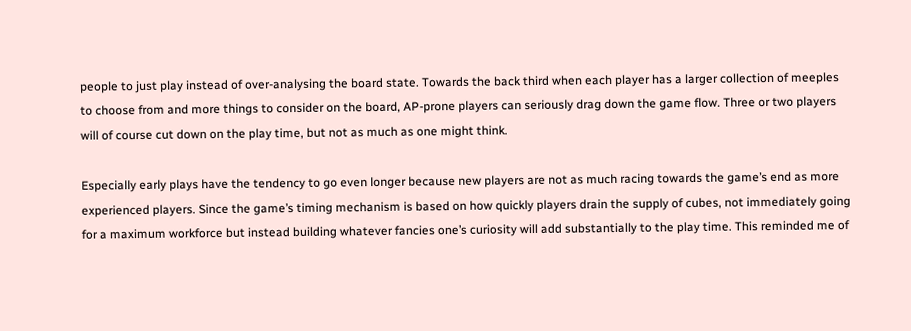people to just play instead of over-analysing the board state. Towards the back third when each player has a larger collection of meeples to choose from and more things to consider on the board, AP-prone players can seriously drag down the game flow. Three or two players will of course cut down on the play time, but not as much as one might think.

Especially early plays have the tendency to go even longer because new players are not as much racing towards the game’s end as more experienced players. Since the game’s timing mechanism is based on how quickly players drain the supply of cubes, not immediately going for a maximum workforce but instead building whatever fancies one’s curiosity will add substantially to the play time. This reminded me of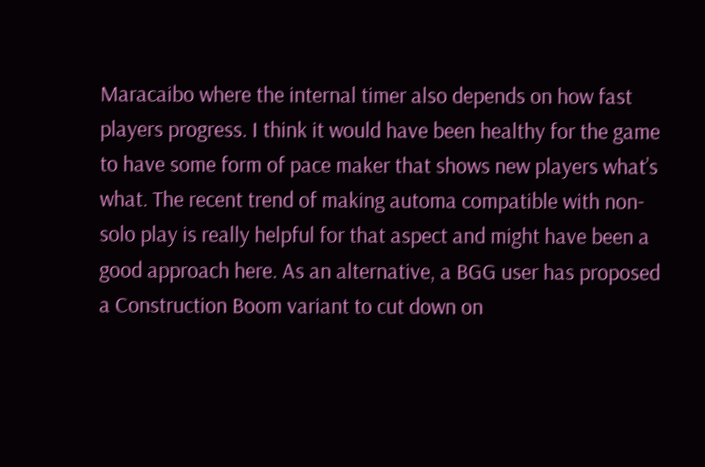Maracaibo where the internal timer also depends on how fast players progress. I think it would have been healthy for the game to have some form of pace maker that shows new players what’s what. The recent trend of making automa compatible with non-solo play is really helpful for that aspect and might have been a good approach here. As an alternative, a BGG user has proposed a Construction Boom variant to cut down on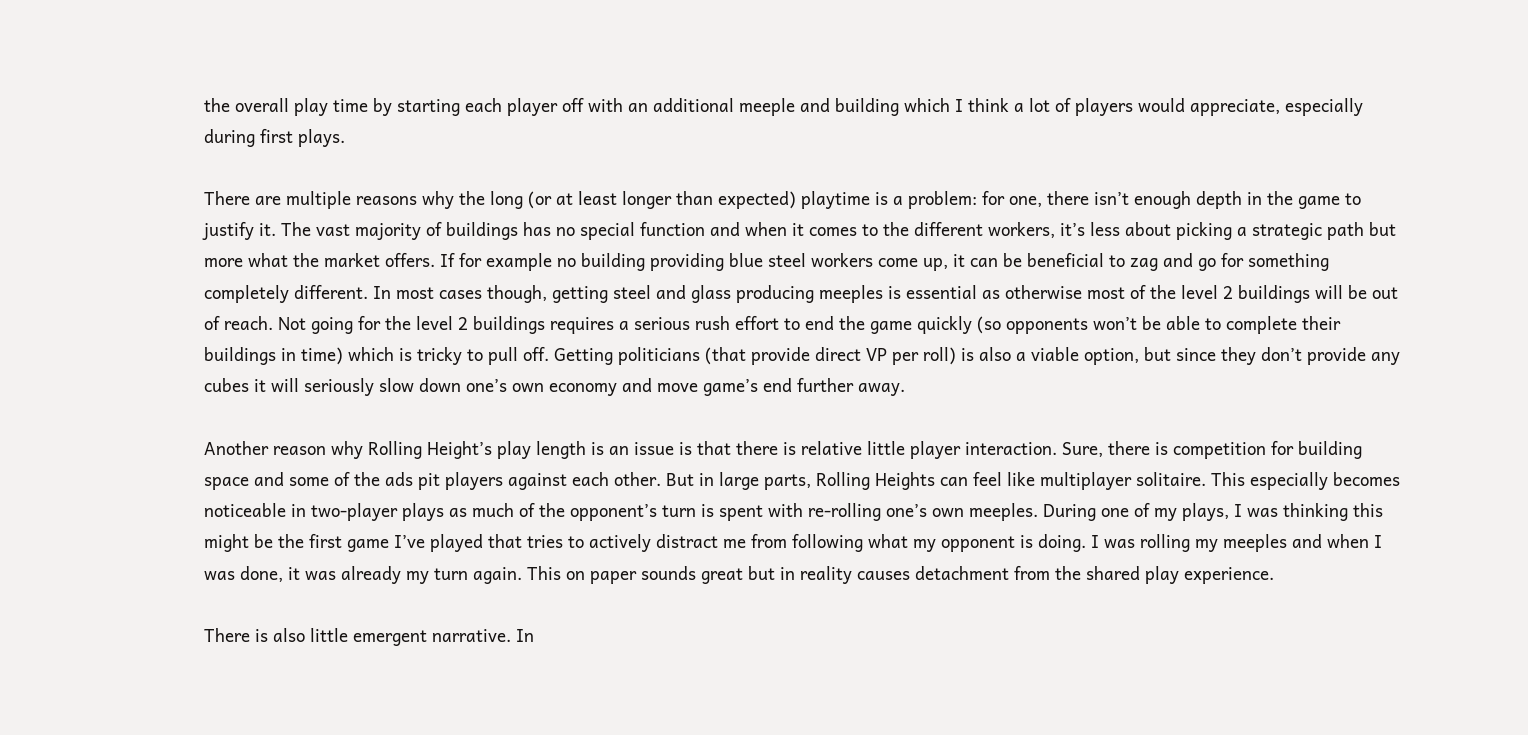the overall play time by starting each player off with an additional meeple and building which I think a lot of players would appreciate, especially during first plays.

There are multiple reasons why the long (or at least longer than expected) playtime is a problem: for one, there isn’t enough depth in the game to justify it. The vast majority of buildings has no special function and when it comes to the different workers, it’s less about picking a strategic path but more what the market offers. If for example no building providing blue steel workers come up, it can be beneficial to zag and go for something completely different. In most cases though, getting steel and glass producing meeples is essential as otherwise most of the level 2 buildings will be out of reach. Not going for the level 2 buildings requires a serious rush effort to end the game quickly (so opponents won’t be able to complete their buildings in time) which is tricky to pull off. Getting politicians (that provide direct VP per roll) is also a viable option, but since they don’t provide any cubes it will seriously slow down one’s own economy and move game’s end further away.

Another reason why Rolling Height’s play length is an issue is that there is relative little player interaction. Sure, there is competition for building space and some of the ads pit players against each other. But in large parts, Rolling Heights can feel like multiplayer solitaire. This especially becomes noticeable in two-player plays as much of the opponent’s turn is spent with re-rolling one’s own meeples. During one of my plays, I was thinking this might be the first game I’ve played that tries to actively distract me from following what my opponent is doing. I was rolling my meeples and when I was done, it was already my turn again. This on paper sounds great but in reality causes detachment from the shared play experience.

There is also little emergent narrative. In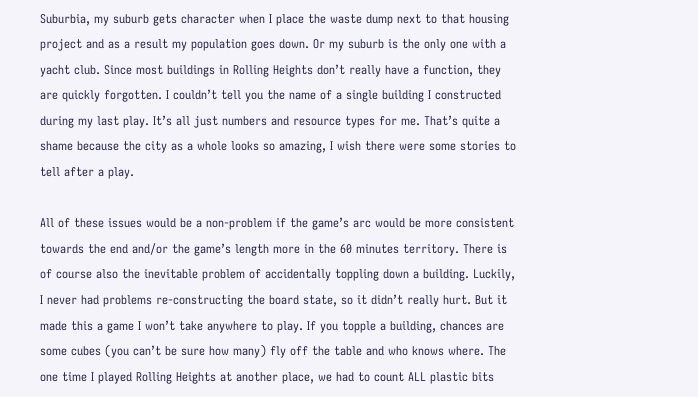Suburbia, my suburb gets character when I place the waste dump next to that housing project and as a result my population goes down. Or my suburb is the only one with a yacht club. Since most buildings in Rolling Heights don’t really have a function, they are quickly forgotten. I couldn’t tell you the name of a single building I constructed during my last play. It’s all just numbers and resource types for me. That’s quite a shame because the city as a whole looks so amazing, I wish there were some stories to tell after a play.

All of these issues would be a non-problem if the game’s arc would be more consistent towards the end and/or the game’s length more in the 60 minutes territory. There is of course also the inevitable problem of accidentally toppling down a building. Luckily, I never had problems re-constructing the board state, so it didn’t really hurt. But it made this a game I won’t take anywhere to play. If you topple a building, chances are some cubes (you can’t be sure how many) fly off the table and who knows where. The one time I played Rolling Heights at another place, we had to count ALL plastic bits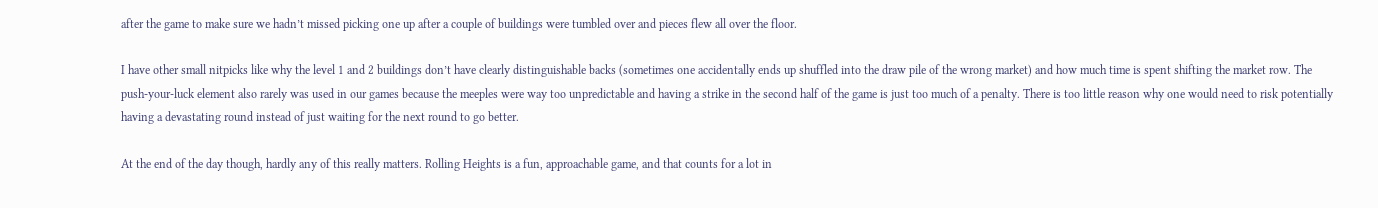after the game to make sure we hadn’t missed picking one up after a couple of buildings were tumbled over and pieces flew all over the floor.

I have other small nitpicks like why the level 1 and 2 buildings don’t have clearly distinguishable backs (sometimes one accidentally ends up shuffled into the draw pile of the wrong market) and how much time is spent shifting the market row. The push-your-luck element also rarely was used in our games because the meeples were way too unpredictable and having a strike in the second half of the game is just too much of a penalty. There is too little reason why one would need to risk potentially having a devastating round instead of just waiting for the next round to go better.

At the end of the day though, hardly any of this really matters. Rolling Heights is a fun, approachable game, and that counts for a lot in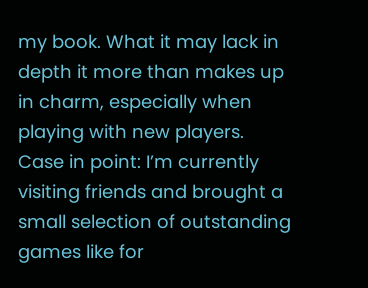my book. What it may lack in depth it more than makes up in charm, especially when playing with new players. Case in point: I’m currently visiting friends and brought a small selection of outstanding games like for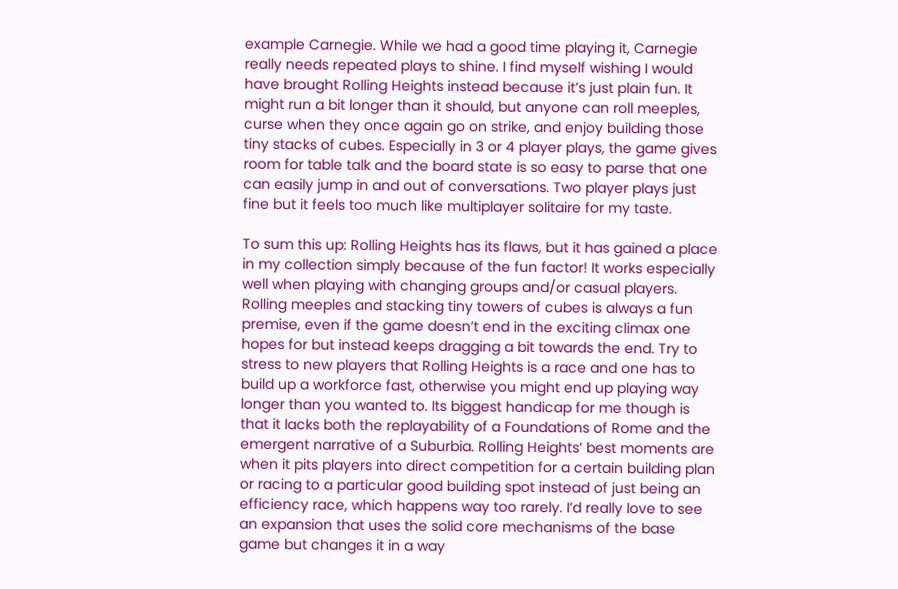example Carnegie. While we had a good time playing it, Carnegie really needs repeated plays to shine. I find myself wishing I would have brought Rolling Heights instead because it’s just plain fun. It might run a bit longer than it should, but anyone can roll meeples, curse when they once again go on strike, and enjoy building those tiny stacks of cubes. Especially in 3 or 4 player plays, the game gives room for table talk and the board state is so easy to parse that one can easily jump in and out of conversations. Two player plays just fine but it feels too much like multiplayer solitaire for my taste.

To sum this up: Rolling Heights has its flaws, but it has gained a place in my collection simply because of the fun factor! It works especially well when playing with changing groups and/or casual players. Rolling meeples and stacking tiny towers of cubes is always a fun premise, even if the game doesn’t end in the exciting climax one hopes for but instead keeps dragging a bit towards the end. Try to stress to new players that Rolling Heights is a race and one has to build up a workforce fast, otherwise you might end up playing way longer than you wanted to. Its biggest handicap for me though is that it lacks both the replayability of a Foundations of Rome and the emergent narrative of a Suburbia. Rolling Heights’ best moments are when it pits players into direct competition for a certain building plan or racing to a particular good building spot instead of just being an efficiency race, which happens way too rarely. I’d really love to see an expansion that uses the solid core mechanisms of the base game but changes it in a way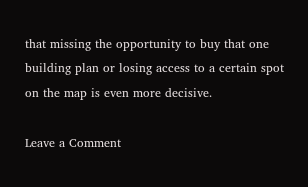that missing the opportunity to buy that one building plan or losing access to a certain spot on the map is even more decisive.

Leave a Comment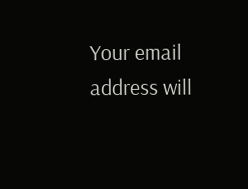Your email address will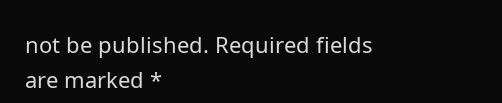not be published. Required fields are marked *